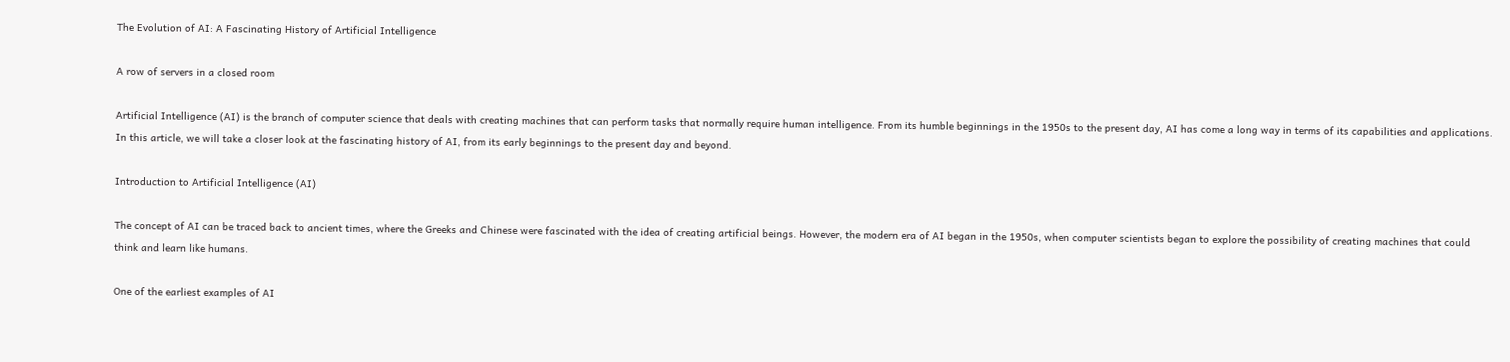The Evolution of AI: A Fascinating History of Artificial Intelligence

A row of servers in a closed room

Artificial Intelligence (AI) is the branch of computer science that deals with creating machines that can perform tasks that normally require human intelligence. From its humble beginnings in the 1950s to the present day, AI has come a long way in terms of its capabilities and applications. In this article, we will take a closer look at the fascinating history of AI, from its early beginnings to the present day and beyond.

Introduction to Artificial Intelligence (AI)

The concept of AI can be traced back to ancient times, where the Greeks and Chinese were fascinated with the idea of creating artificial beings. However, the modern era of AI began in the 1950s, when computer scientists began to explore the possibility of creating machines that could think and learn like humans.

One of the earliest examples of AI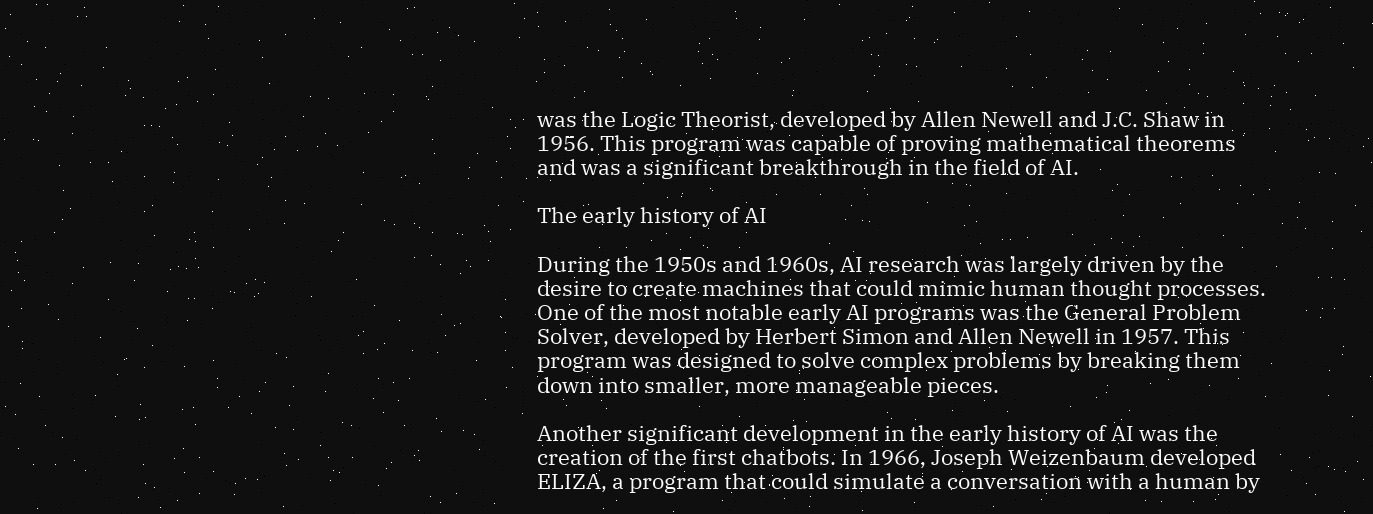was the Logic Theorist, developed by Allen Newell and J.C. Shaw in 1956. This program was capable of proving mathematical theorems and was a significant breakthrough in the field of AI.

The early history of AI

During the 1950s and 1960s, AI research was largely driven by the desire to create machines that could mimic human thought processes. One of the most notable early AI programs was the General Problem Solver, developed by Herbert Simon and Allen Newell in 1957. This program was designed to solve complex problems by breaking them down into smaller, more manageable pieces.

Another significant development in the early history of AI was the creation of the first chatbots. In 1966, Joseph Weizenbaum developed ELIZA, a program that could simulate a conversation with a human by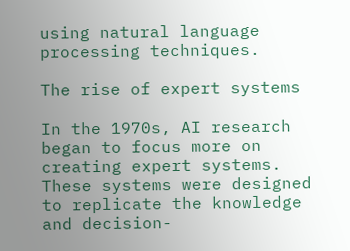using natural language processing techniques.

The rise of expert systems

In the 1970s, AI research began to focus more on creating expert systems. These systems were designed to replicate the knowledge and decision-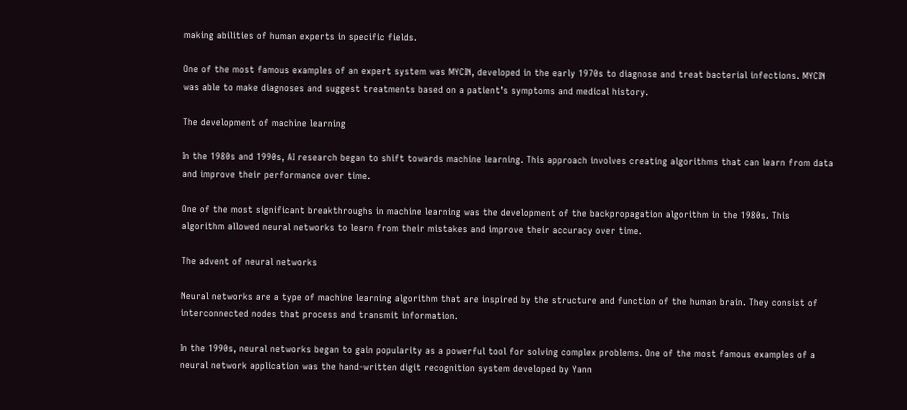making abilities of human experts in specific fields.

One of the most famous examples of an expert system was MYCIN, developed in the early 1970s to diagnose and treat bacterial infections. MYCIN was able to make diagnoses and suggest treatments based on a patient’s symptoms and medical history.

The development of machine learning

In the 1980s and 1990s, AI research began to shift towards machine learning. This approach involves creating algorithms that can learn from data and improve their performance over time.

One of the most significant breakthroughs in machine learning was the development of the backpropagation algorithm in the 1980s. This algorithm allowed neural networks to learn from their mistakes and improve their accuracy over time.

The advent of neural networks

Neural networks are a type of machine learning algorithm that are inspired by the structure and function of the human brain. They consist of interconnected nodes that process and transmit information.

In the 1990s, neural networks began to gain popularity as a powerful tool for solving complex problems. One of the most famous examples of a neural network application was the hand-written digit recognition system developed by Yann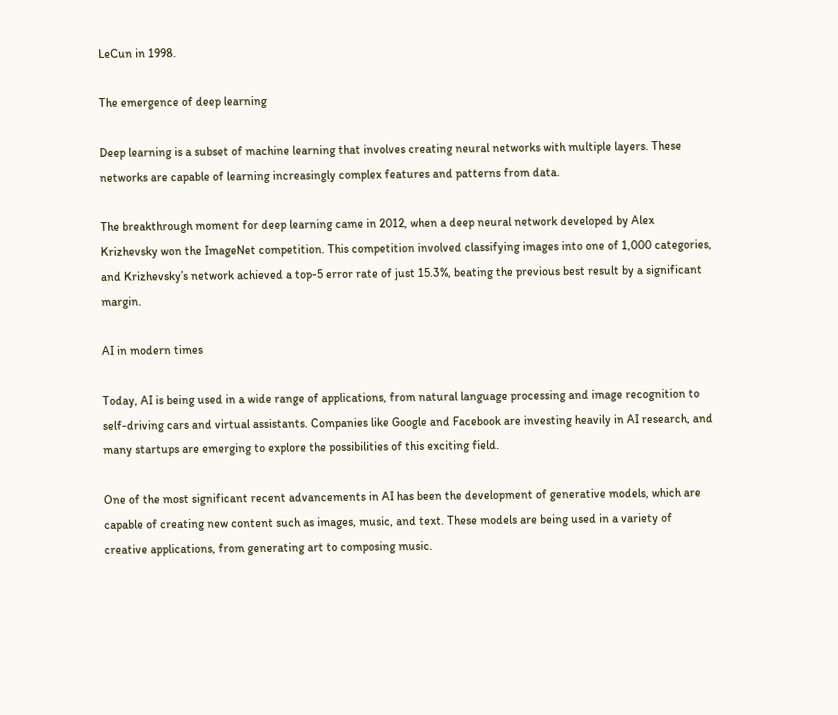LeCun in 1998.

The emergence of deep learning

Deep learning is a subset of machine learning that involves creating neural networks with multiple layers. These networks are capable of learning increasingly complex features and patterns from data.

The breakthrough moment for deep learning came in 2012, when a deep neural network developed by Alex Krizhevsky won the ImageNet competition. This competition involved classifying images into one of 1,000 categories, and Krizhevsky’s network achieved a top-5 error rate of just 15.3%, beating the previous best result by a significant margin.

AI in modern times

Today, AI is being used in a wide range of applications, from natural language processing and image recognition to self-driving cars and virtual assistants. Companies like Google and Facebook are investing heavily in AI research, and many startups are emerging to explore the possibilities of this exciting field.

One of the most significant recent advancements in AI has been the development of generative models, which are capable of creating new content such as images, music, and text. These models are being used in a variety of creative applications, from generating art to composing music.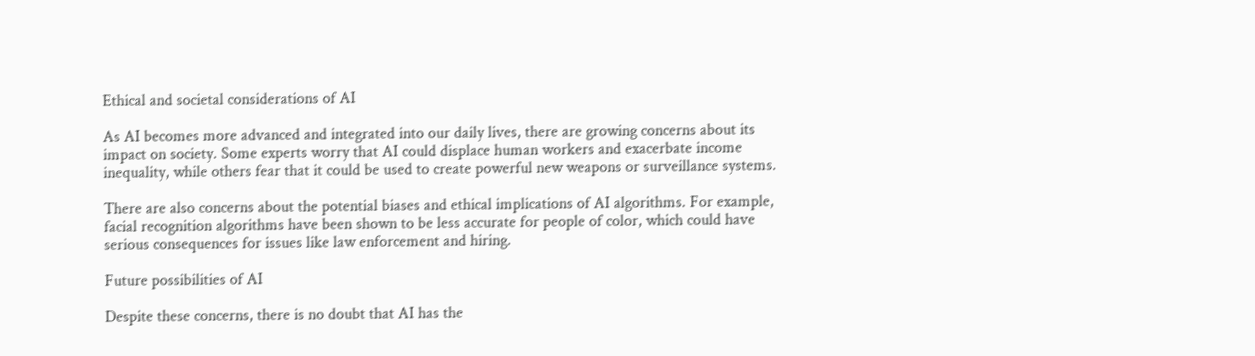Ethical and societal considerations of AI

As AI becomes more advanced and integrated into our daily lives, there are growing concerns about its impact on society. Some experts worry that AI could displace human workers and exacerbate income inequality, while others fear that it could be used to create powerful new weapons or surveillance systems.

There are also concerns about the potential biases and ethical implications of AI algorithms. For example, facial recognition algorithms have been shown to be less accurate for people of color, which could have serious consequences for issues like law enforcement and hiring.

Future possibilities of AI

Despite these concerns, there is no doubt that AI has the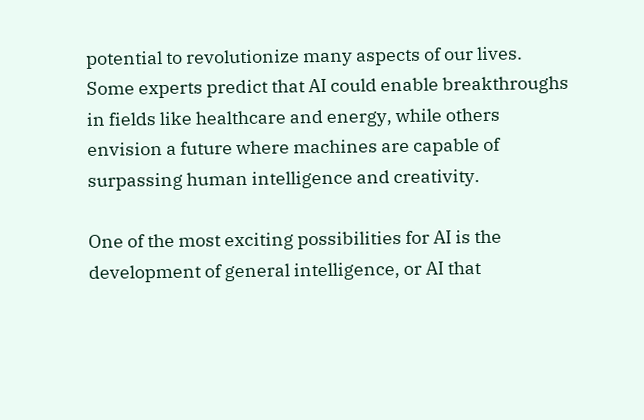potential to revolutionize many aspects of our lives. Some experts predict that AI could enable breakthroughs in fields like healthcare and energy, while others envision a future where machines are capable of surpassing human intelligence and creativity.

One of the most exciting possibilities for AI is the development of general intelligence, or AI that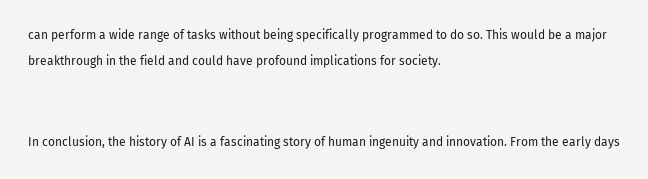can perform a wide range of tasks without being specifically programmed to do so. This would be a major breakthrough in the field and could have profound implications for society.


In conclusion, the history of AI is a fascinating story of human ingenuity and innovation. From the early days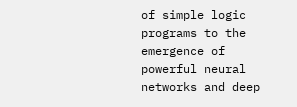of simple logic programs to the emergence of powerful neural networks and deep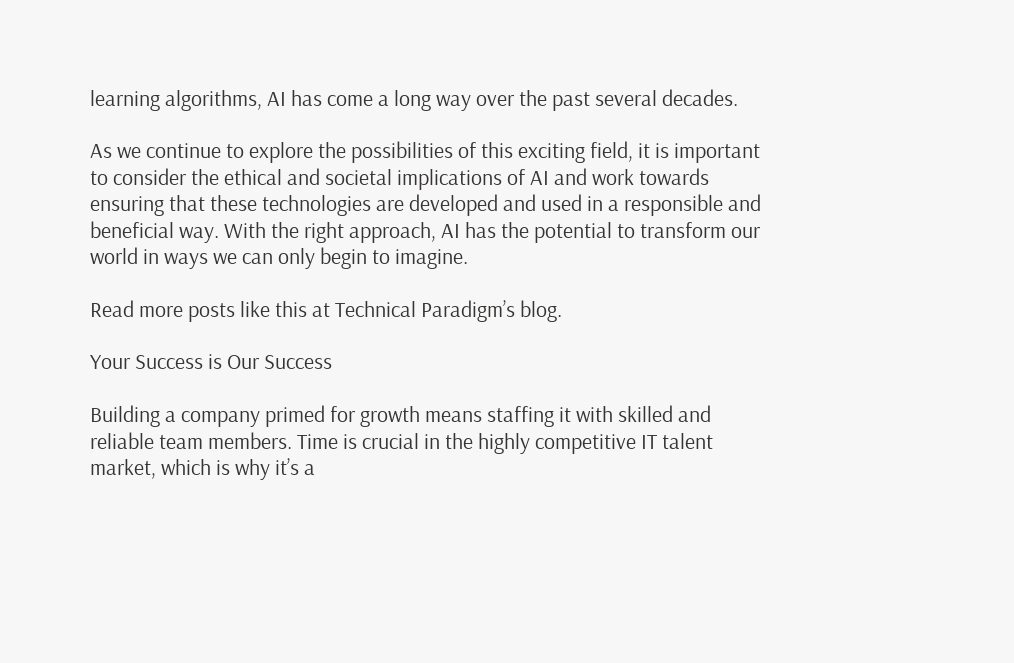learning algorithms, AI has come a long way over the past several decades.

As we continue to explore the possibilities of this exciting field, it is important to consider the ethical and societal implications of AI and work towards ensuring that these technologies are developed and used in a responsible and beneficial way. With the right approach, AI has the potential to transform our world in ways we can only begin to imagine.

Read more posts like this at Technical Paradigm’s blog.

Your Success is Our Success

Building a company primed for growth means staffing it with skilled and reliable team members. Time is crucial in the highly competitive IT talent market, which is why it’s a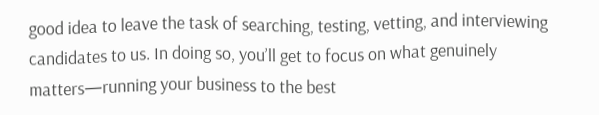good idea to leave the task of searching, testing, vetting, and interviewing candidates to us. In doing so, you’ll get to focus on what genuinely matters—running your business to the best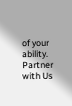of your ability.
Partner with Us